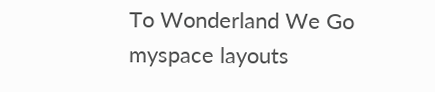To Wonderland We Go myspace layouts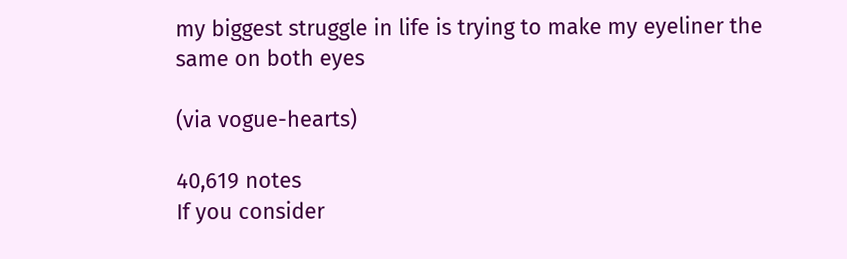my biggest struggle in life is trying to make my eyeliner the same on both eyes

(via vogue-hearts)

40,619 notes
If you consider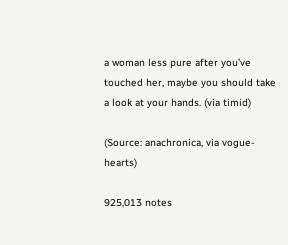a woman less pure after you’ve touched her, maybe you should take a look at your hands. (via timid)

(Source: anachronica, via vogue-hearts)

925,013 notes